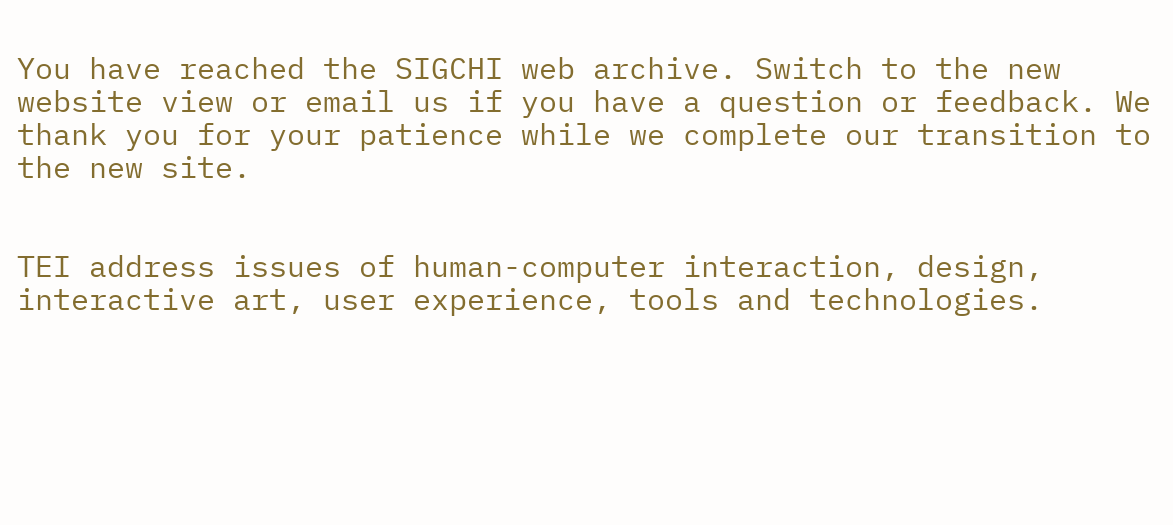You have reached the SIGCHI web archive. Switch to the new website view or email us if you have a question or feedback. We thank you for your patience while we complete our transition to the new site.


TEI address issues of human-computer interaction, design, interactive art, user experience, tools and technologies.